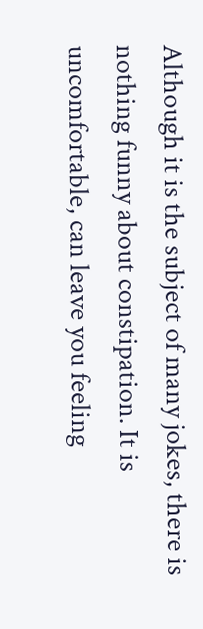Although it is the subject of many jokes, there is nothing funny about constipation. It is uncomfortable, can leave you feeling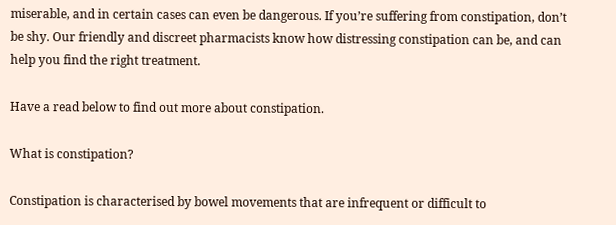miserable, and in certain cases can even be dangerous. If you’re suffering from constipation, don’t be shy. Our friendly and discreet pharmacists know how distressing constipation can be, and can help you find the right treatment.

Have a read below to find out more about constipation.

What is constipation?

Constipation is characterised by bowel movements that are infrequent or difficult to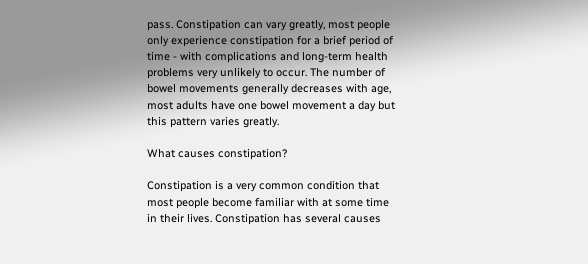pass. Constipation can vary greatly, most people only experience constipation for a brief period of time - with complications and long-term health problems very unlikely to occur. The number of bowel movements generally decreases with age, most adults have one bowel movement a day but this pattern varies greatly.

What causes constipation?

Constipation is a very common condition that most people become familiar with at some time in their lives. Constipation has several causes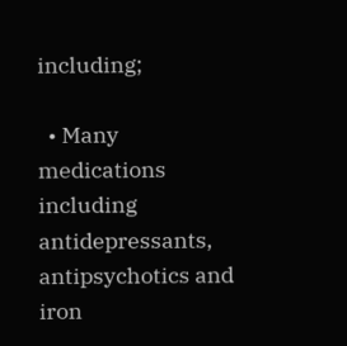including;

  • Many medications including antidepressants, antipsychotics and iron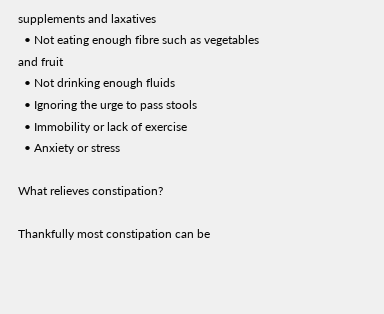supplements and laxatives
  • Not eating enough fibre such as vegetables and fruit
  • Not drinking enough fluids
  • Ignoring the urge to pass stools
  • Immobility or lack of exercise
  • Anxiety or stress

What relieves constipation?

Thankfully most constipation can be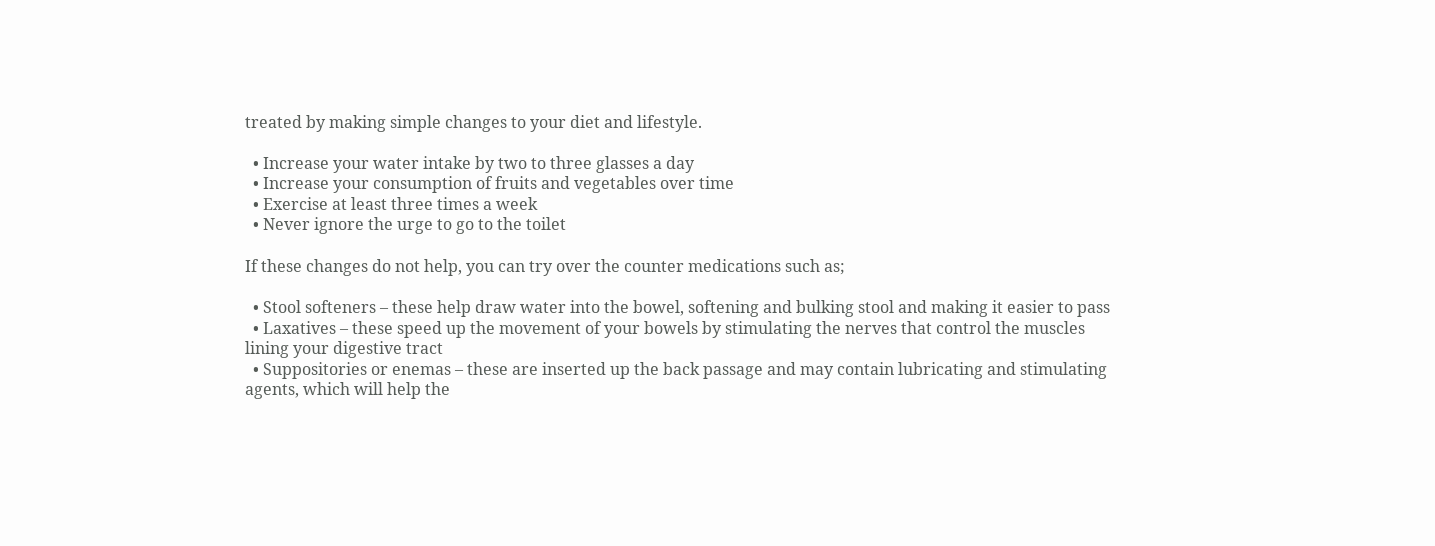treated by making simple changes to your diet and lifestyle.

  • Increase your water intake by two to three glasses a day
  • Increase your consumption of fruits and vegetables over time
  • Exercise at least three times a week
  • Never ignore the urge to go to the toilet

If these changes do not help, you can try over the counter medications such as;

  • Stool softeners – these help draw water into the bowel, softening and bulking stool and making it easier to pass
  • Laxatives – these speed up the movement of your bowels by stimulating the nerves that control the muscles lining your digestive tract
  • Suppositories or enemas – these are inserted up the back passage and may contain lubricating and stimulating agents, which will help the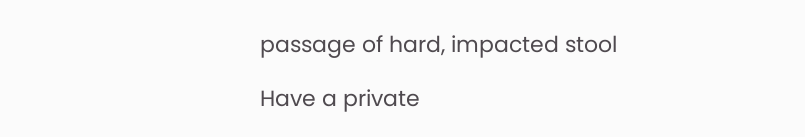passage of hard, impacted stool

Have a private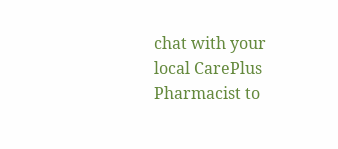chat with your local CarePlus Pharmacist to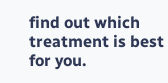find out which treatment is best for you.